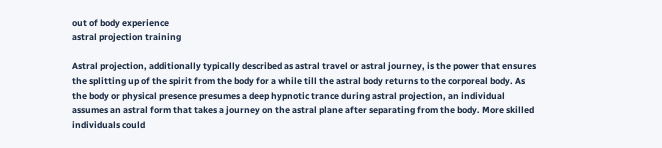out of body experience
astral projection training

Astral projection, additionally typically described as astral travel or astral journey, is the power that ensures the splitting up of the spirit from the body for a while till the astral body returns to the corporeal body. As the body or physical presence presumes a deep hypnotic trance during astral projection, an individual assumes an astral form that takes a journey on the astral plane after separating from the body. More skilled individuals could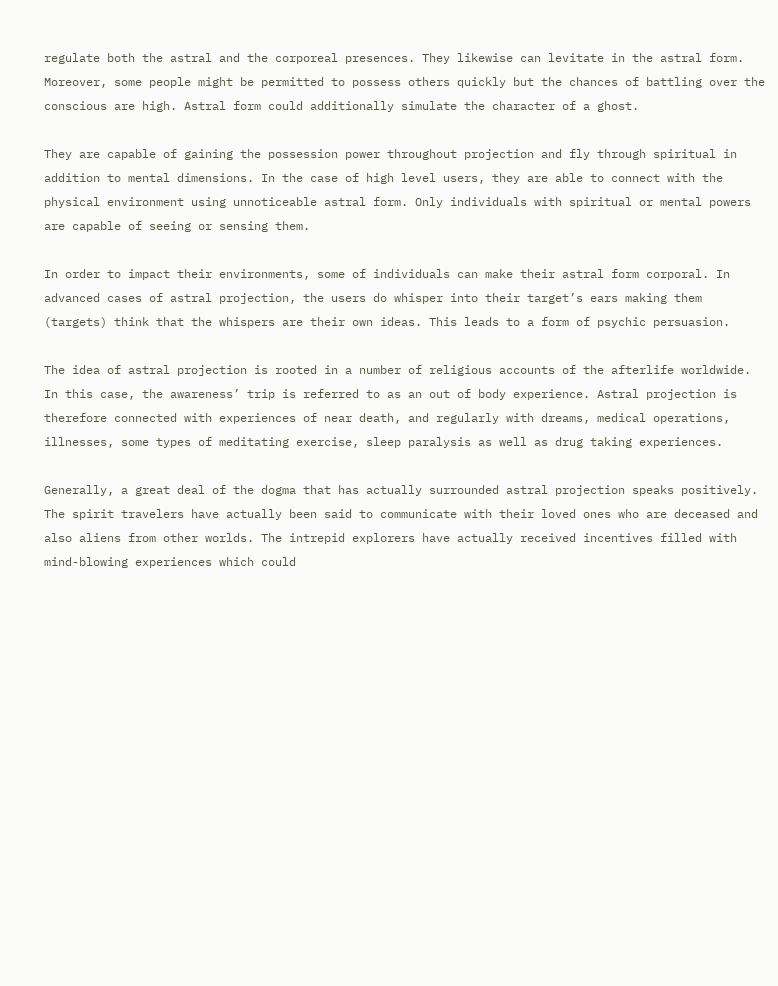regulate both the astral and the corporeal presences. They likewise can levitate in the astral form. Moreover, some people might be permitted to possess others quickly but the chances of battling over the conscious are high. Astral form could additionally simulate the character of a ghost.

They are capable of gaining the possession power throughout projection and fly through spiritual in addition to mental dimensions. In the case of high level users, they are able to connect with the physical environment using unnoticeable astral form. Only individuals with spiritual or mental powers are capable of seeing or sensing them.

In order to impact their environments, some of individuals can make their astral form corporal. In advanced cases of astral projection, the users do whisper into their target’s ears making them (targets) think that the whispers are their own ideas. This leads to a form of psychic persuasion.

The idea of astral projection is rooted in a number of religious accounts of the afterlife worldwide. In this case, the awareness’ trip is referred to as an out of body experience. Astral projection is therefore connected with experiences of near death, and regularly with dreams, medical operations, illnesses, some types of meditating exercise, sleep paralysis as well as drug taking experiences.

Generally, a great deal of the dogma that has actually surrounded astral projection speaks positively. The spirit travelers have actually been said to communicate with their loved ones who are deceased and also aliens from other worlds. The intrepid explorers have actually received incentives filled with mind-blowing experiences which could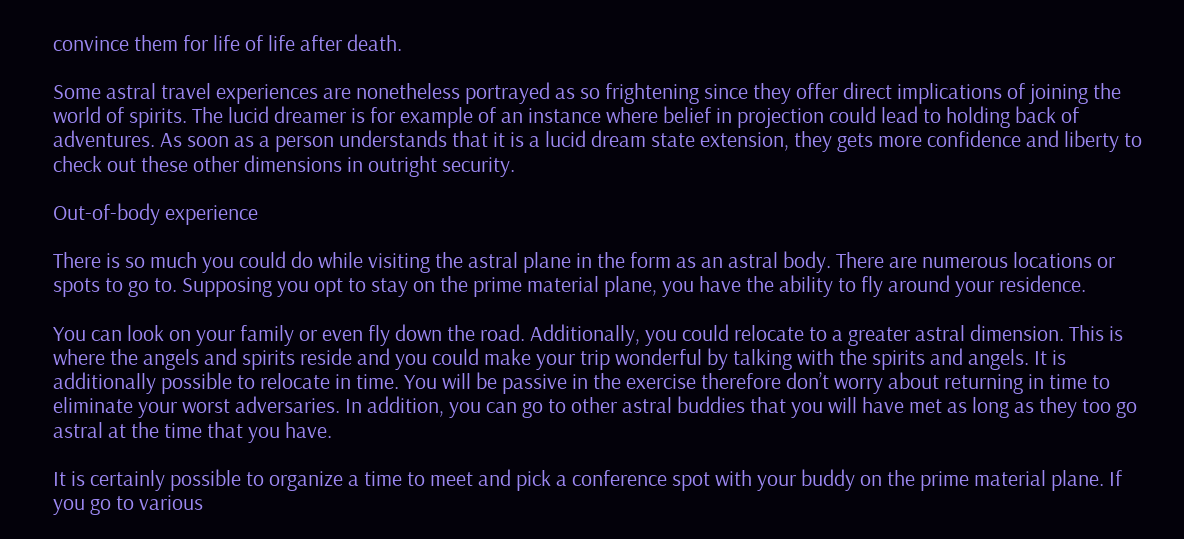convince them for life of life after death.

Some astral travel experiences are nonetheless portrayed as so frightening since they offer direct implications of joining the world of spirits. The lucid dreamer is for example of an instance where belief in projection could lead to holding back of adventures. As soon as a person understands that it is a lucid dream state extension, they gets more confidence and liberty to check out these other dimensions in outright security.

Out-of-body experience

There is so much you could do while visiting the astral plane in the form as an astral body. There are numerous locations or spots to go to. Supposing you opt to stay on the prime material plane, you have the ability to fly around your residence.

You can look on your family or even fly down the road. Additionally, you could relocate to a greater astral dimension. This is where the angels and spirits reside and you could make your trip wonderful by talking with the spirits and angels. It is additionally possible to relocate in time. You will be passive in the exercise therefore don’t worry about returning in time to eliminate your worst adversaries. In addition, you can go to other astral buddies that you will have met as long as they too go astral at the time that you have.

It is certainly possible to organize a time to meet and pick a conference spot with your buddy on the prime material plane. If you go to various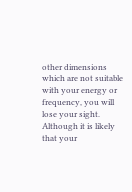other dimensions which are not suitable with your energy or frequency, you will lose your sight. Although it is likely that your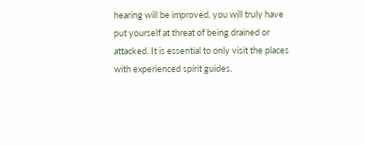hearing will be improved, you will truly have put yourself at threat of being drained or attacked. It is essential to only visit the places with experienced spirit guides.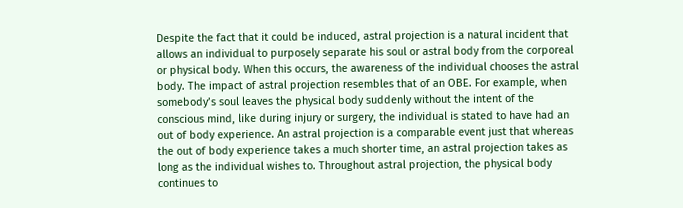Despite the fact that it could be induced, astral projection is a natural incident that allows an individual to purposely separate his soul or astral body from the corporeal or physical body. When this occurs, the awareness of the individual chooses the astral body. The impact of astral projection resembles that of an OBE. For example, when somebody’s soul leaves the physical body suddenly without the intent of the conscious mind, like during injury or surgery, the individual is stated to have had an out of body experience. An astral projection is a comparable event just that whereas the out of body experience takes a much shorter time, an astral projection takes as long as the individual wishes to. Throughout astral projection, the physical body continues to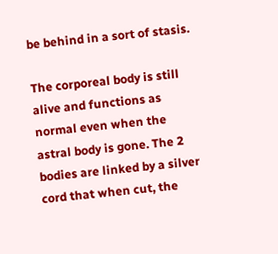be behind in a sort of stasis.

The corporeal body is still alive and functions as normal even when the astral body is gone. The 2 bodies are linked by a silver cord that when cut, the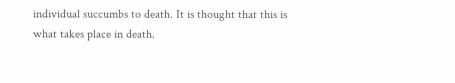individual succumbs to death. It is thought that this is what takes place in death.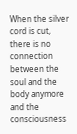When the silver cord is cut, there is no connection between the soul and the body anymore and the consciousness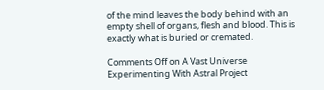of the mind leaves the body behind with an empty shell of organs, flesh and blood. This is exactly what is buried or cremated.

Comments Off on A Vast Universe Experimenting With Astral Project